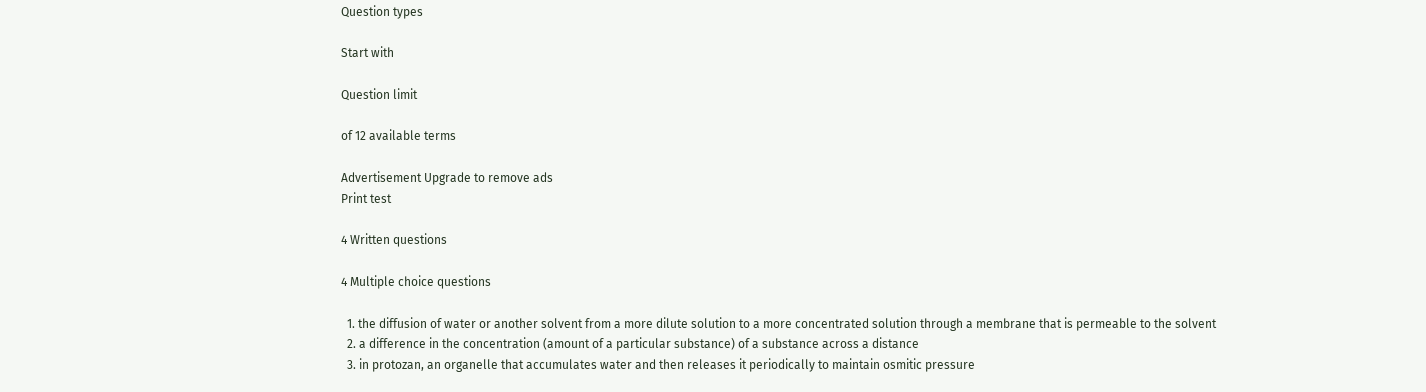Question types

Start with

Question limit

of 12 available terms

Advertisement Upgrade to remove ads
Print test

4 Written questions

4 Multiple choice questions

  1. the diffusion of water or another solvent from a more dilute solution to a more concentrated solution through a membrane that is permeable to the solvent
  2. a difference in the concentration (amount of a particular substance) of a substance across a distance
  3. in protozan, an organelle that accumulates water and then releases it periodically to maintain osmitic pressure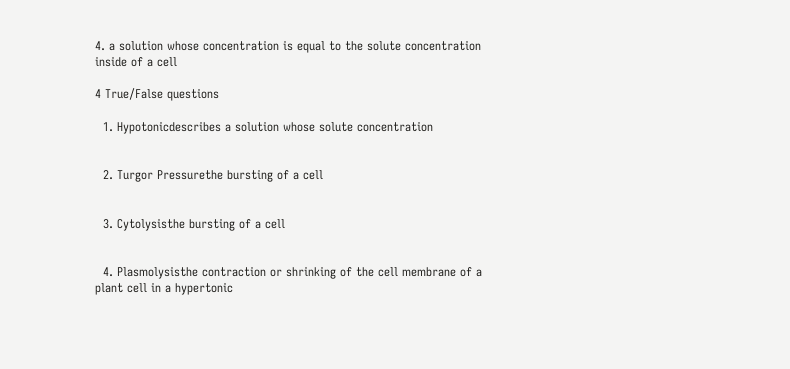4. a solution whose concentration is equal to the solute concentration inside of a cell

4 True/False questions

  1. Hypotonicdescribes a solution whose solute concentration


  2. Turgor Pressurethe bursting of a cell


  3. Cytolysisthe bursting of a cell


  4. Plasmolysisthe contraction or shrinking of the cell membrane of a plant cell in a hypertonic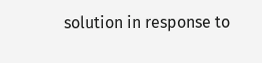solution in response to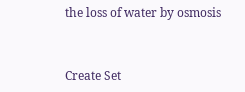the loss of water by osmosis


Create Set